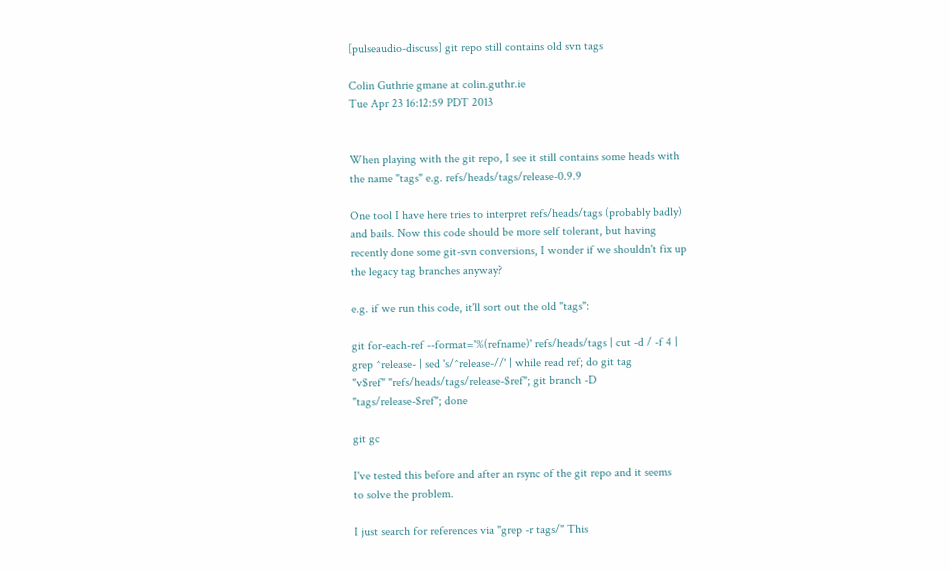[pulseaudio-discuss] git repo still contains old svn tags

Colin Guthrie gmane at colin.guthr.ie
Tue Apr 23 16:12:59 PDT 2013


When playing with the git repo, I see it still contains some heads with
the name "tags" e.g. refs/heads/tags/release-0.9.9

One tool I have here tries to interpret refs/heads/tags (probably badly)
and bails. Now this code should be more self tolerant, but having
recently done some git-svn conversions, I wonder if we shouldn't fix up
the legacy tag branches anyway?

e.g. if we run this code, it'll sort out the old "tags":

git for-each-ref --format='%(refname)' refs/heads/tags | cut -d / -f 4 |
grep ^release- | sed 's/^release-//' | while read ref; do git tag
"v$ref" "refs/heads/tags/release-$ref"; git branch -D
"tags/release-$ref"; done

git gc

I've tested this before and after an rsync of the git repo and it seems
to solve the problem.

I just search for references via "grep -r tags/" This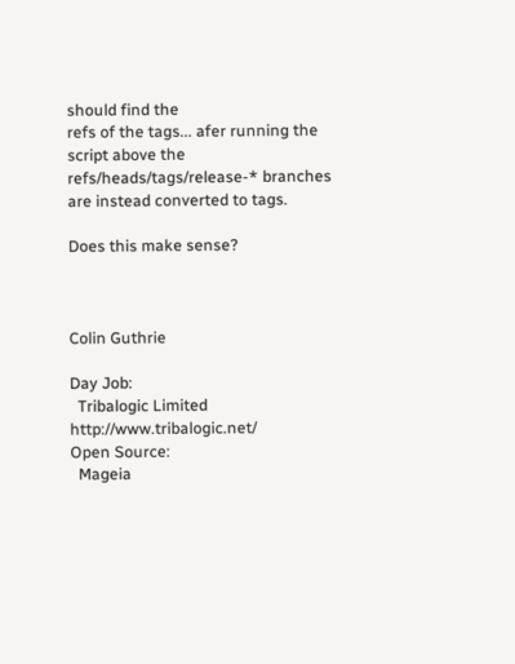should find the
refs of the tags... afer running the script above the
refs/heads/tags/release-* branches are instead converted to tags.

Does this make sense?



Colin Guthrie

Day Job:
  Tribalogic Limited http://www.tribalogic.net/
Open Source:
  Mageia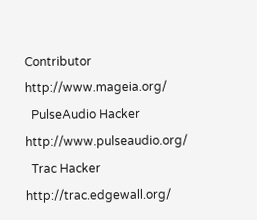Contributor http://www.mageia.org/
  PulseAudio Hacker http://www.pulseaudio.org/
  Trac Hacker http://trac.edgewall.org/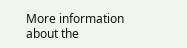More information about the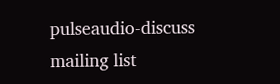pulseaudio-discuss mailing list